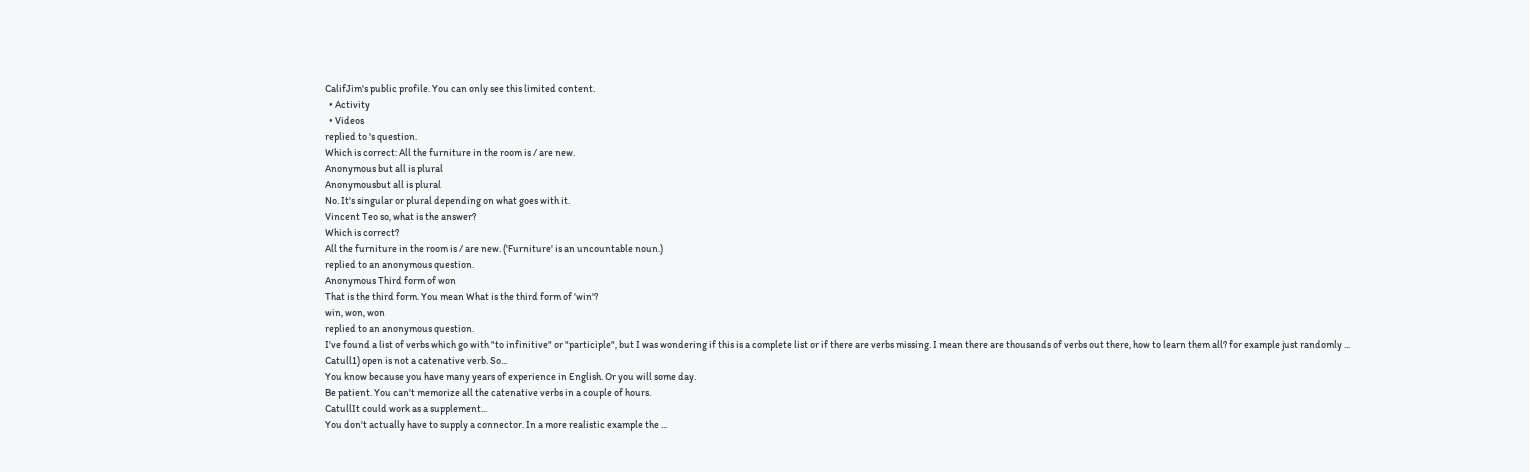CalifJim's public profile. You can only see this limited content.
  • Activity
  • Videos
replied to 's question.
Which is correct: All the furniture in the room is / are new.
Anonymous but all is plural
Anonymousbut all is plural
No. It's singular or plural depending on what goes with it.
Vincent Teo so, what is the answer?
Which is correct?
All the furniture in the room is / are new. ('Furniture' is an uncountable noun.)
replied to an anonymous question.
Anonymous Third form of won
That is the third form. You mean What is the third form of 'win'?
win, won, won
replied to an anonymous question.
I've found a list of verbs which go with "to infinitive" or "participle", but I was wondering if this is a complete list or if there are verbs missing. I mean there are thousands of verbs out there, how to learn them all? for example just randomly ...
Catull1) open is not a catenative verb. So...
You know because you have many years of experience in English. Or you will some day.
Be patient. You can't memorize all the catenative verbs in a couple of hours.
CatullIt could work as a supplement...
You don't actually have to supply a connector. In a more realistic example the ...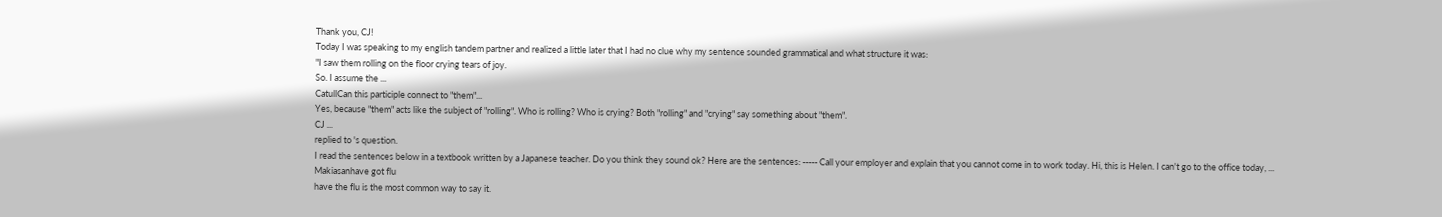Thank you, CJ!
Today I was speaking to my english tandem partner and realized a little later that I had no clue why my sentence sounded grammatical and what structure it was:
"I saw them rolling on the floor crying tears of joy.
So. I assume the ...
CatullCan this participle connect to "them"...
Yes, because "them" acts like the subject of "rolling". Who is rolling? Who is crying? Both "rolling" and "crying" say something about "them".
CJ ...
replied to 's question.
I read the sentences below in a textbook written by a Japanese teacher. Do you think they sound ok? Here are the sentences: ----- Call your employer and explain that you cannot come in to work today. Hi, this is Helen. I can't go to the office today, ...
Makiasanhave got flu
have the flu is the most common way to say it.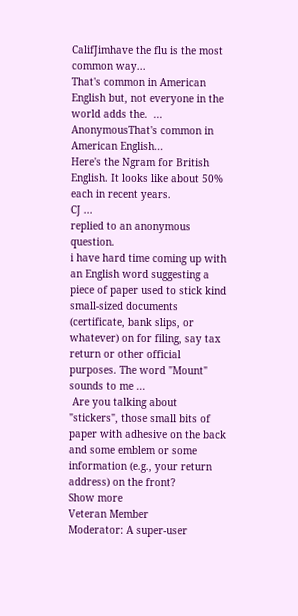CalifJimhave the flu is the most common way...
That's common in American English but, not everyone in the world adds the.  ...
AnonymousThat's common in American English...
Here's the Ngram for British English. It looks like about 50% each in recent years.
CJ ...
replied to an anonymous question.
i have hard time coming up with an English word suggesting a piece of paper used to stick kind small-sized documents (certificate, bank slips, or whatever) on for filing, say tax return or other official purposes. The word "Mount" sounds to me ...
 Are you talking about "stickers", those small bits of paper with adhesive on the back and some emblem or some information (e.g., your return address) on the front?
Show more
Veteran Member
Moderator: A super-user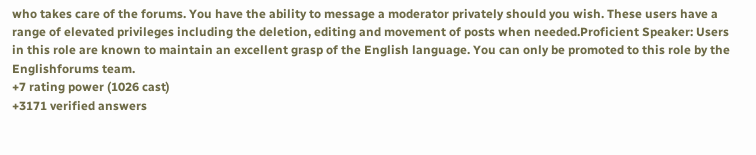who takes care of the forums. You have the ability to message a moderator privately should you wish. These users have a range of elevated privileges including the deletion, editing and movement of posts when needed.Proficient Speaker: Users in this role are known to maintain an excellent grasp of the English language. You can only be promoted to this role by the Englishforums team.
+7 rating power (1026 cast)
+3171 verified answers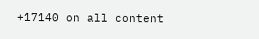+17140 on all content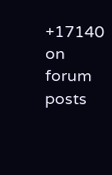+17140 on forum posts